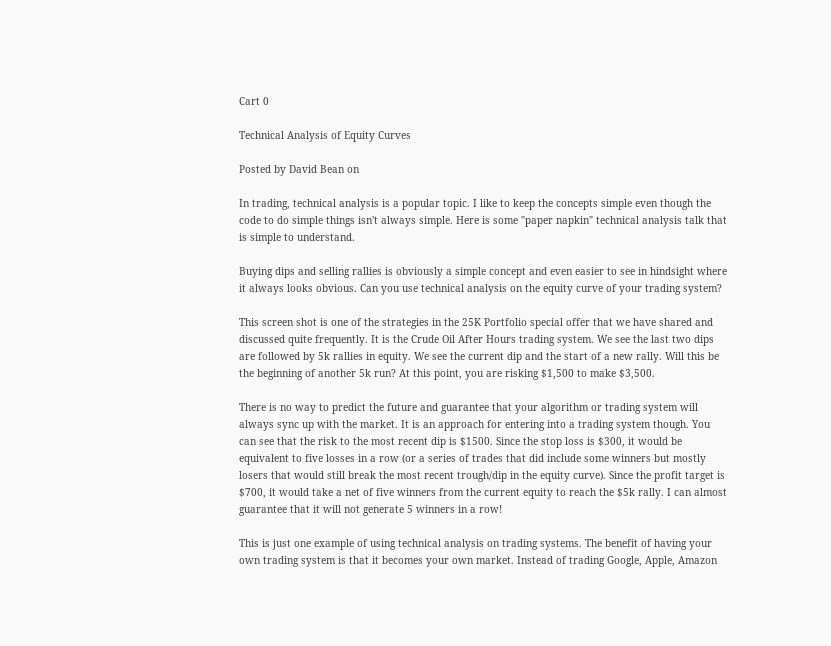Cart 0

Technical Analysis of Equity Curves

Posted by David Bean on

In trading, technical analysis is a popular topic. I like to keep the concepts simple even though the code to do simple things isn't always simple. Here is some "paper napkin" technical analysis talk that is simple to understand.

Buying dips and selling rallies is obviously a simple concept and even easier to see in hindsight where it always looks obvious. Can you use technical analysis on the equity curve of your trading system?

This screen shot is one of the strategies in the 25K Portfolio special offer that we have shared and discussed quite frequently. It is the Crude Oil After Hours trading system. We see the last two dips are followed by 5k rallies in equity. We see the current dip and the start of a new rally. Will this be the beginning of another 5k run? At this point, you are risking $1,500 to make $3,500.

There is no way to predict the future and guarantee that your algorithm or trading system will always sync up with the market. It is an approach for entering into a trading system though. You can see that the risk to the most recent dip is $1500. Since the stop loss is $300, it would be equivalent to five losses in a row (or a series of trades that did include some winners but mostly losers that would still break the most recent trough/dip in the equity curve). Since the profit target is $700, it would take a net of five winners from the current equity to reach the $5k rally. I can almost guarantee that it will not generate 5 winners in a row!

This is just one example of using technical analysis on trading systems. The benefit of having your own trading system is that it becomes your own market. Instead of trading Google, Apple, Amazon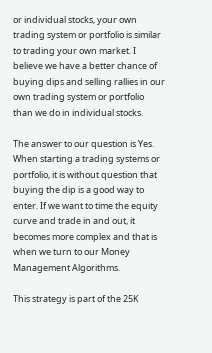or individual stocks, your own trading system or portfolio is similar to trading your own market. I believe we have a better chance of buying dips and selling rallies in our own trading system or portfolio than we do in individual stocks.

The answer to our question is Yes. When starting a trading systems or portfolio, it is without question that buying the dip is a good way to enter. If we want to time the equity curve and trade in and out, it becomes more complex and that is when we turn to our Money Management Algorithms.

This strategy is part of the 25K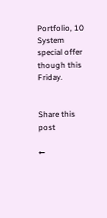Portfolio, 10 System special offer though this Friday.


Share this post

←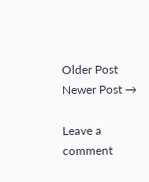Older Post Newer Post →

Leave a comment